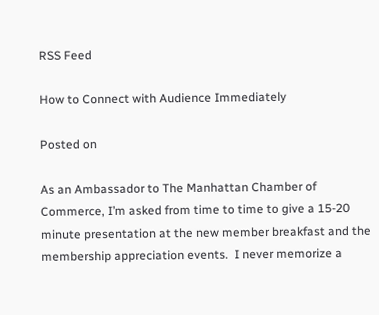RSS Feed

How to Connect with Audience Immediately

Posted on

As an Ambassador to The Manhattan Chamber of Commerce, I’m asked from time to time to give a 15-20 minute presentation at the new member breakfast and the membership appreciation events.  I never memorize a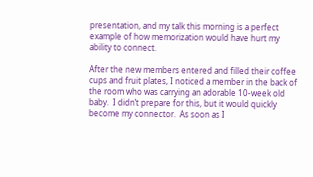presentation, and my talk this morning is a perfect example of how memorization would have hurt my ability to connect.

After the new members entered and filled their coffee cups and fruit plates, I noticed a member in the back of the room who was carrying an adorable 10-week old baby.  I didn’t prepare for this, but it would quickly become my connector.  As soon as I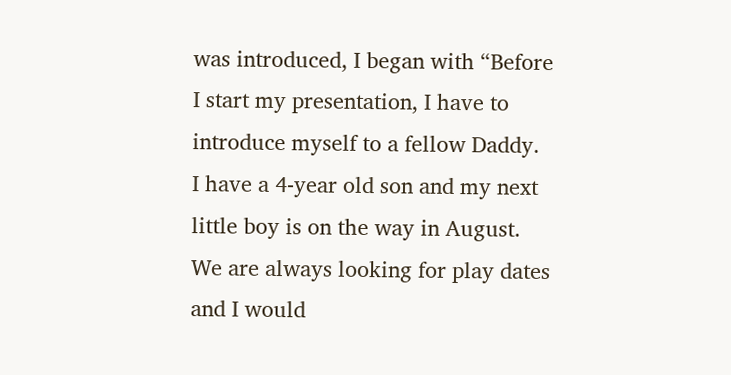was introduced, I began with “Before I start my presentation, I have to introduce myself to a fellow Daddy.  I have a 4-year old son and my next little boy is on the way in August.  We are always looking for play dates and I would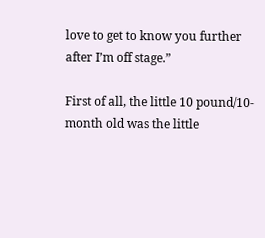love to get to know you further after I’m off stage.”

First of all, the little 10 pound/10-month old was the little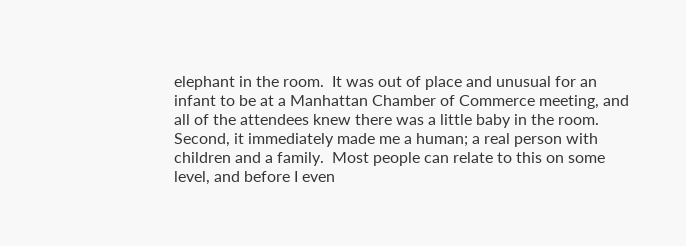elephant in the room.  It was out of place and unusual for an infant to be at a Manhattan Chamber of Commerce meeting, and all of the attendees knew there was a little baby in the room.  Second, it immediately made me a human; a real person with children and a family.  Most people can relate to this on some level, and before I even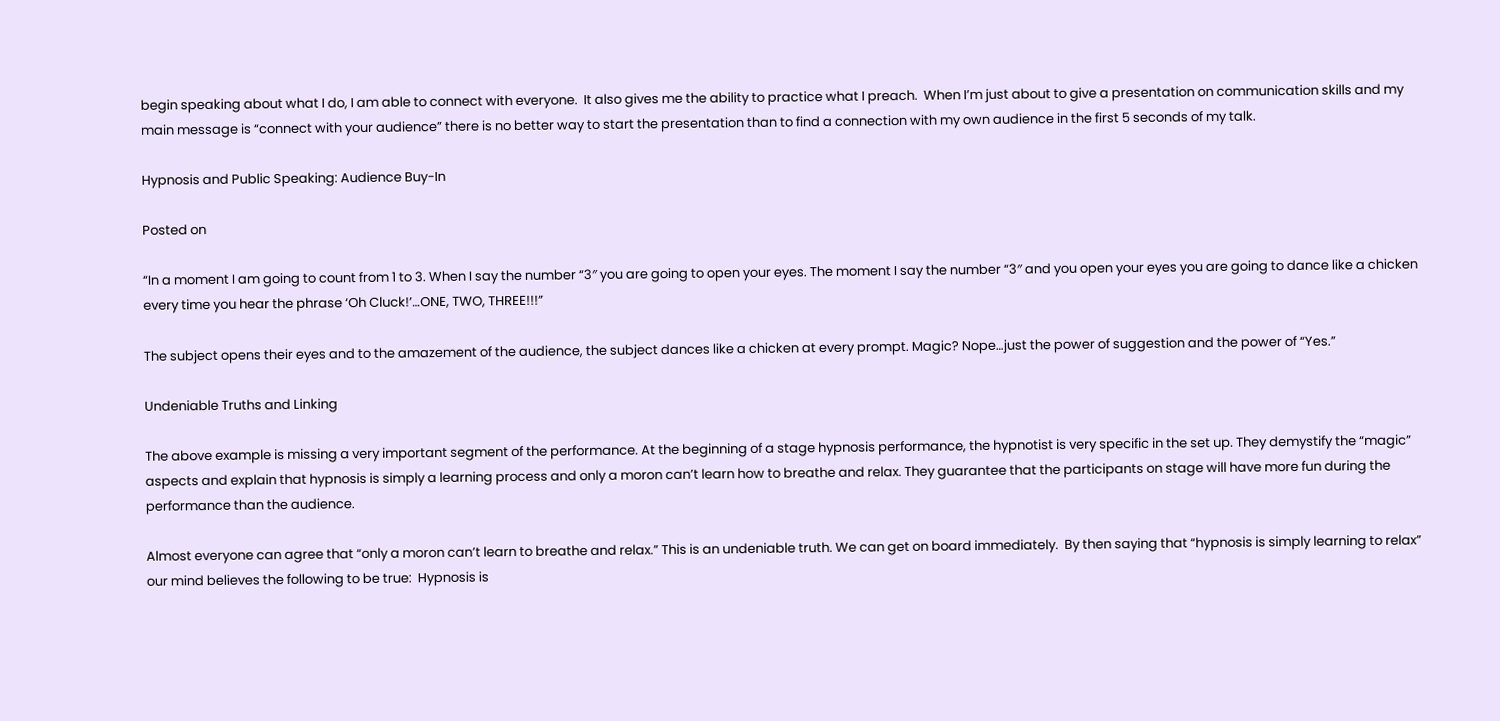begin speaking about what I do, I am able to connect with everyone.  It also gives me the ability to practice what I preach.  When I’m just about to give a presentation on communication skills and my main message is “connect with your audience” there is no better way to start the presentation than to find a connection with my own audience in the first 5 seconds of my talk.

Hypnosis and Public Speaking: Audience Buy-In

Posted on

“In a moment I am going to count from 1 to 3. When I say the number “3″ you are going to open your eyes. The moment I say the number “3″ and you open your eyes you are going to dance like a chicken every time you hear the phrase ‘Oh Cluck!’…ONE, TWO, THREE!!!”

The subject opens their eyes and to the amazement of the audience, the subject dances like a chicken at every prompt. Magic? Nope…just the power of suggestion and the power of “Yes.”

Undeniable Truths and Linking

The above example is missing a very important segment of the performance. At the beginning of a stage hypnosis performance, the hypnotist is very specific in the set up. They demystify the “magic” aspects and explain that hypnosis is simply a learning process and only a moron can’t learn how to breathe and relax. They guarantee that the participants on stage will have more fun during the performance than the audience.

Almost everyone can agree that “only a moron can’t learn to breathe and relax.” This is an undeniable truth. We can get on board immediately.  By then saying that “hypnosis is simply learning to relax” our mind believes the following to be true:  Hypnosis is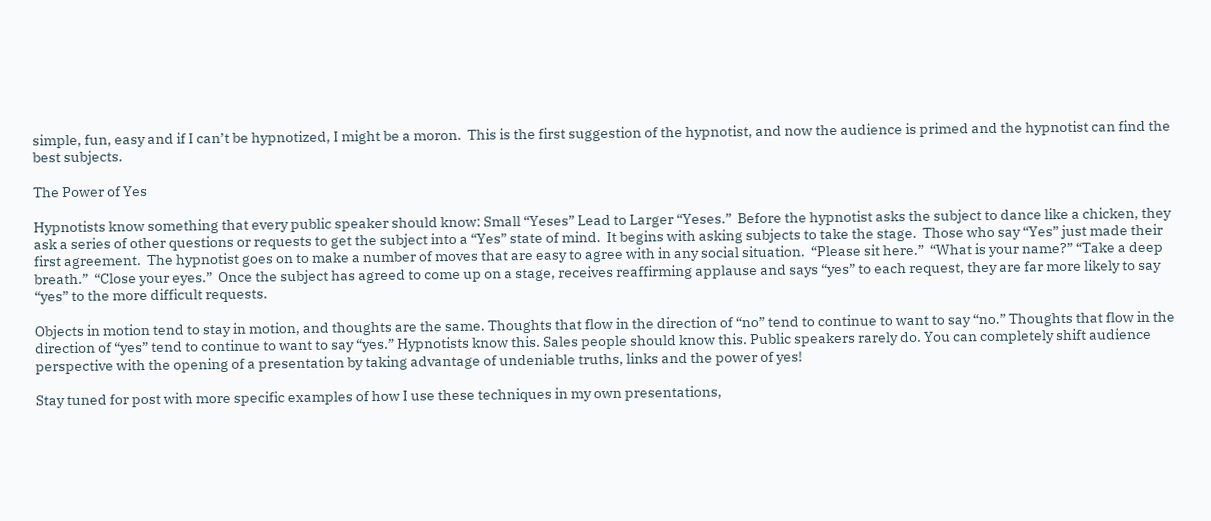simple, fun, easy and if I can’t be hypnotized, I might be a moron.  This is the first suggestion of the hypnotist, and now the audience is primed and the hypnotist can find the best subjects.

The Power of Yes

Hypnotists know something that every public speaker should know: Small “Yeses” Lead to Larger “Yeses.”  Before the hypnotist asks the subject to dance like a chicken, they ask a series of other questions or requests to get the subject into a “Yes” state of mind.  It begins with asking subjects to take the stage.  Those who say “Yes” just made their first agreement.  The hypnotist goes on to make a number of moves that are easy to agree with in any social situation.  “Please sit here.”  “What is your name?” “Take a deep breath.”  “Close your eyes.”  Once the subject has agreed to come up on a stage, receives reaffirming applause and says “yes” to each request, they are far more likely to say “yes” to the more difficult requests.

Objects in motion tend to stay in motion, and thoughts are the same. Thoughts that flow in the direction of “no” tend to continue to want to say “no.” Thoughts that flow in the direction of “yes” tend to continue to want to say “yes.” Hypnotists know this. Sales people should know this. Public speakers rarely do. You can completely shift audience perspective with the opening of a presentation by taking advantage of undeniable truths, links and the power of yes!

Stay tuned for post with more specific examples of how I use these techniques in my own presentations,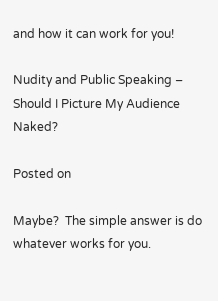and how it can work for you!

Nudity and Public Speaking – Should I Picture My Audience Naked?

Posted on

Maybe?  The simple answer is do whatever works for you.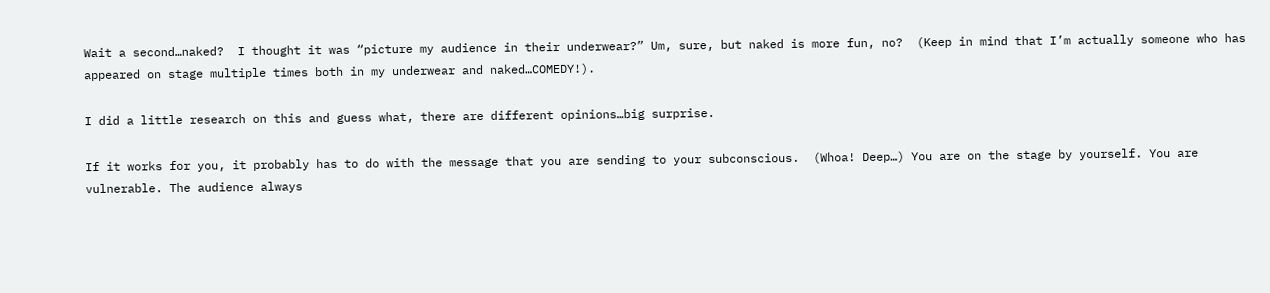Wait a second…naked?  I thought it was “picture my audience in their underwear?” Um, sure, but naked is more fun, no?  (Keep in mind that I’m actually someone who has appeared on stage multiple times both in my underwear and naked…COMEDY!).

I did a little research on this and guess what, there are different opinions…big surprise.

If it works for you, it probably has to do with the message that you are sending to your subconscious.  (Whoa! Deep…) You are on the stage by yourself. You are vulnerable. The audience always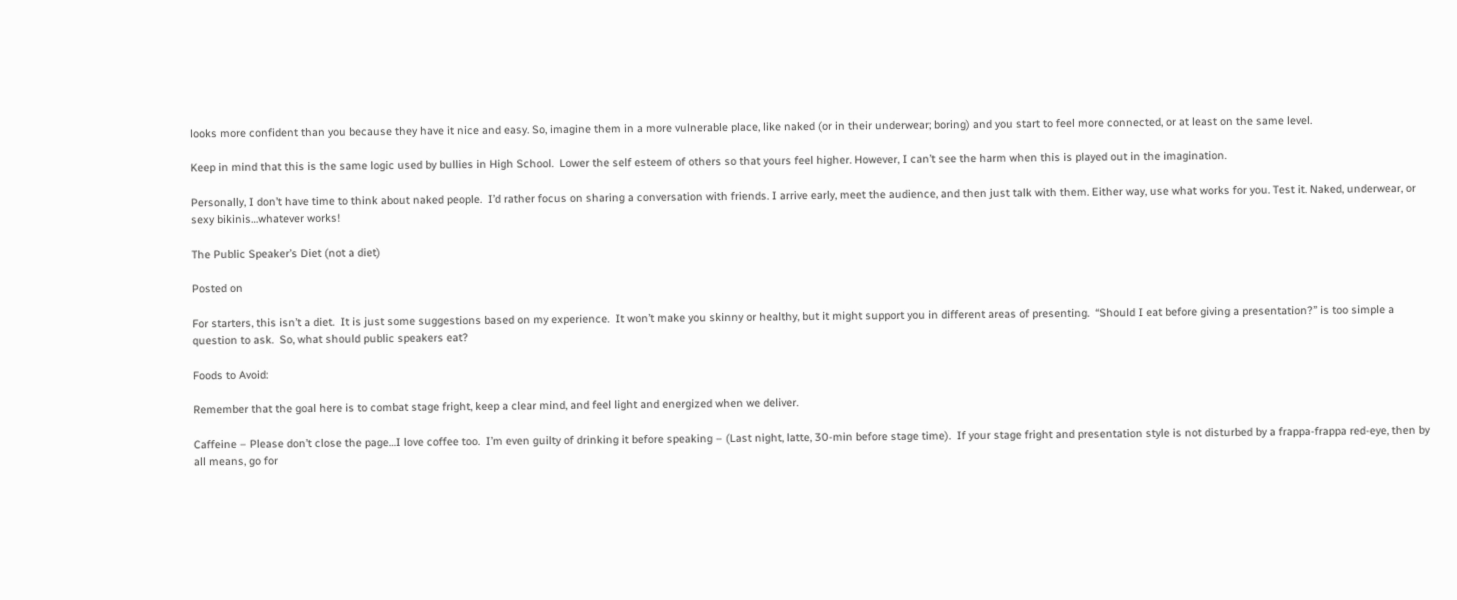looks more confident than you because they have it nice and easy. So, imagine them in a more vulnerable place, like naked (or in their underwear; boring) and you start to feel more connected, or at least on the same level.

Keep in mind that this is the same logic used by bullies in High School.  Lower the self esteem of others so that yours feel higher. However, I can’t see the harm when this is played out in the imagination.

Personally, I don’t have time to think about naked people.  I’d rather focus on sharing a conversation with friends. I arrive early, meet the audience, and then just talk with them. Either way, use what works for you. Test it. Naked, underwear, or sexy bikinis…whatever works!

The Public Speaker’s Diet (not a diet)

Posted on

For starters, this isn’t a diet.  It is just some suggestions based on my experience.  It won’t make you skinny or healthy, but it might support you in different areas of presenting.  “Should I eat before giving a presentation?” is too simple a question to ask.  So, what should public speakers eat?

Foods to Avoid:

Remember that the goal here is to combat stage fright, keep a clear mind, and feel light and energized when we deliver.

Caffeine – Please don’t close the page…I love coffee too.  I’m even guilty of drinking it before speaking – (Last night, latte, 30-min before stage time).  If your stage fright and presentation style is not disturbed by a frappa-frappa red-eye, then by all means, go for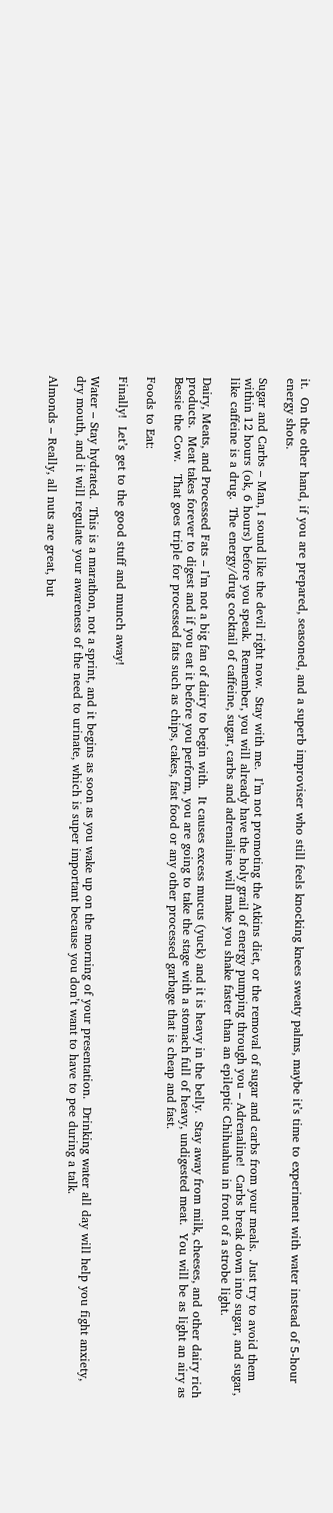it.  On the other hand, if you are prepared, seasoned, and a superb improviser who still feels knocking knees sweaty palms, maybe it’s time to experiment with water instead of 5-hour energy shots.

Sugar and Carbs – Man, I sound like the devil right now.  Stay with me.  I’m not promoting the Atkins diet, or the removal of sugar and carbs from your meals.  Just try to avoid them within 12 hours (ok, 6 hours) before you speak.  Remember, you will already have the holy grail of energy pumping through you – Adrenaline!  Carbs break down into sugar, and sugar, like caffeine is a drug.  The energy/drug cocktail of caffeine, sugar, carbs and adrenaline will make you shake faster than an epileptic Chihuahua in front of a strobe light.

Dairy, Meats, and Processed Fats – I’m not a big fan of dairy to begin with.  It causes excess mucus (yuck) and it is heavy in the belly.  Stay away from milk, cheeses, and other dairy rich products.  Meat takes forever to digest and if you eat it before you perform, you are going to take the stage with a stomach full of heavy, undigested meat.  You will be as light an airy as Bessie the Cow.   That goes triple for processed fats such as chips, cakes, fast food or any other processed garbage that is cheap and fast.

Foods to Eat:

Finally!  Let’s get to the good stuff and munch away!

Water – Stay hydrated.  This is a marathon, not a sprint, and it begins as soon as you wake up on the morning of your presentation.  Drinking water all day will help you fight anxiety, dry mouth, and it will regulate your awareness of the need to urinate, which is super important because you don’t want to have to pee during a talk.

Almonds – Really, all nuts are great, but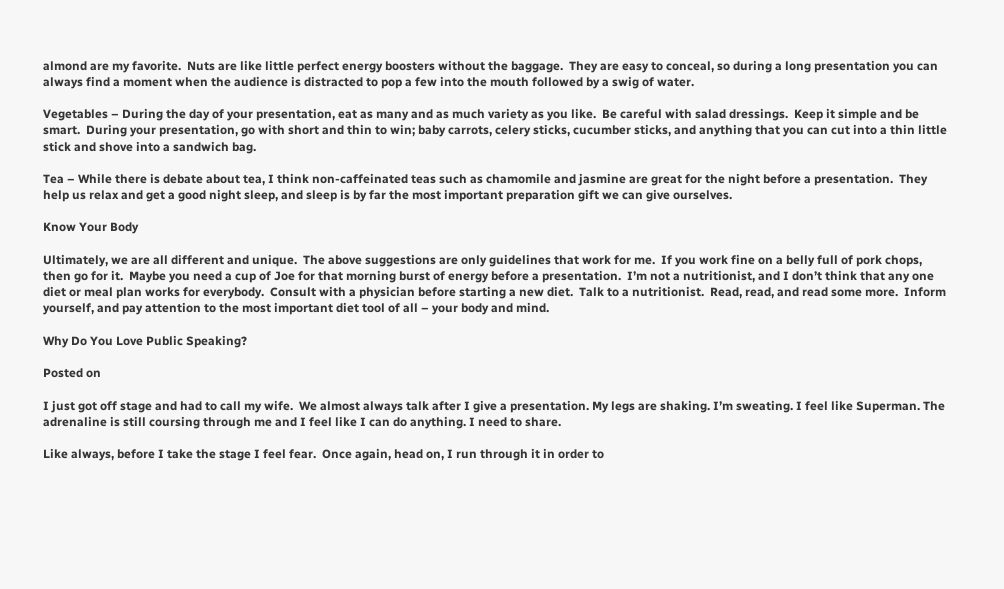almond are my favorite.  Nuts are like little perfect energy boosters without the baggage.  They are easy to conceal, so during a long presentation you can always find a moment when the audience is distracted to pop a few into the mouth followed by a swig of water.

Vegetables – During the day of your presentation, eat as many and as much variety as you like.  Be careful with salad dressings.  Keep it simple and be smart.  During your presentation, go with short and thin to win; baby carrots, celery sticks, cucumber sticks, and anything that you can cut into a thin little stick and shove into a sandwich bag.

Tea – While there is debate about tea, I think non-caffeinated teas such as chamomile and jasmine are great for the night before a presentation.  They help us relax and get a good night sleep, and sleep is by far the most important preparation gift we can give ourselves.

Know Your Body

Ultimately, we are all different and unique.  The above suggestions are only guidelines that work for me.  If you work fine on a belly full of pork chops, then go for it.  Maybe you need a cup of Joe for that morning burst of energy before a presentation.  I’m not a nutritionist, and I don’t think that any one diet or meal plan works for everybody.  Consult with a physician before starting a new diet.  Talk to a nutritionist.  Read, read, and read some more.  Inform yourself, and pay attention to the most important diet tool of all – your body and mind.

Why Do You Love Public Speaking?

Posted on

I just got off stage and had to call my wife.  We almost always talk after I give a presentation. My legs are shaking. I’m sweating. I feel like Superman. The adrenaline is still coursing through me and I feel like I can do anything. I need to share.

Like always, before I take the stage I feel fear.  Once again, head on, I run through it in order to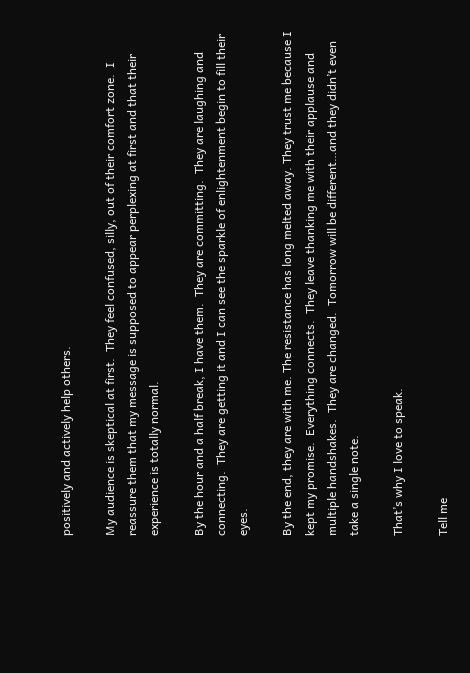positively and actively help others.

My audience is skeptical at first.  They feel confused, silly, out of their comfort zone.  I reassure them that my message is supposed to appear perplexing at first and that their experience is totally normal.

By the hour and a half break, I have them.  They are committing.  They are laughing and connecting.  They are getting it and I can see the sparkle of enlightenment begin to fill their eyes.

By the end, they are with me. The resistance has long melted away. They trust me because I kept my promise.  Everything connects.  They leave thanking me with their applause and multiple handshakes.  They are changed.  Tomorrow will be different…and they didn’t even take a single note.

That’s why I love to speak.

Tell me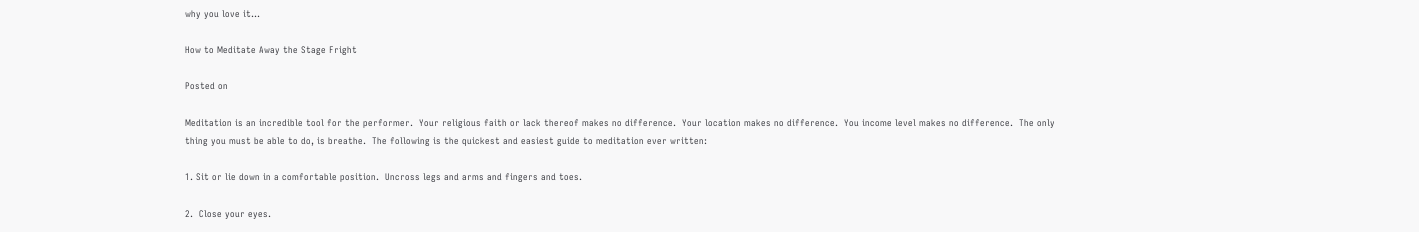why you love it…

How to Meditate Away the Stage Fright

Posted on

Meditation is an incredible tool for the performer.  Your religious faith or lack thereof makes no difference.  Your location makes no difference.  You income level makes no difference.  The only thing you must be able to do, is breathe.  The following is the quickest and easiest guide to meditation ever written:

1. Sit or lie down in a comfortable position.  Uncross legs and arms and fingers and toes.

2.  Close your eyes.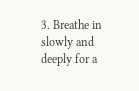3. Breathe in slowly and deeply for a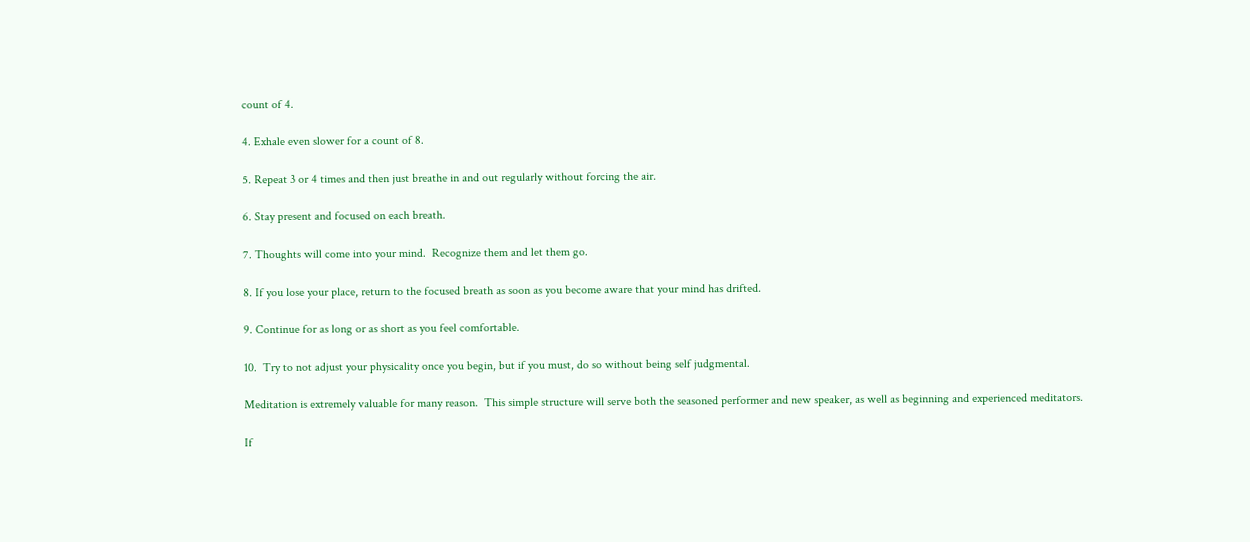count of 4.

4. Exhale even slower for a count of 8.

5. Repeat 3 or 4 times and then just breathe in and out regularly without forcing the air.

6. Stay present and focused on each breath.

7. Thoughts will come into your mind.  Recognize them and let them go.

8. If you lose your place, return to the focused breath as soon as you become aware that your mind has drifted.

9. Continue for as long or as short as you feel comfortable.

10.  Try to not adjust your physicality once you begin, but if you must, do so without being self judgmental.

Meditation is extremely valuable for many reason.  This simple structure will serve both the seasoned performer and new speaker, as well as beginning and experienced meditators.

If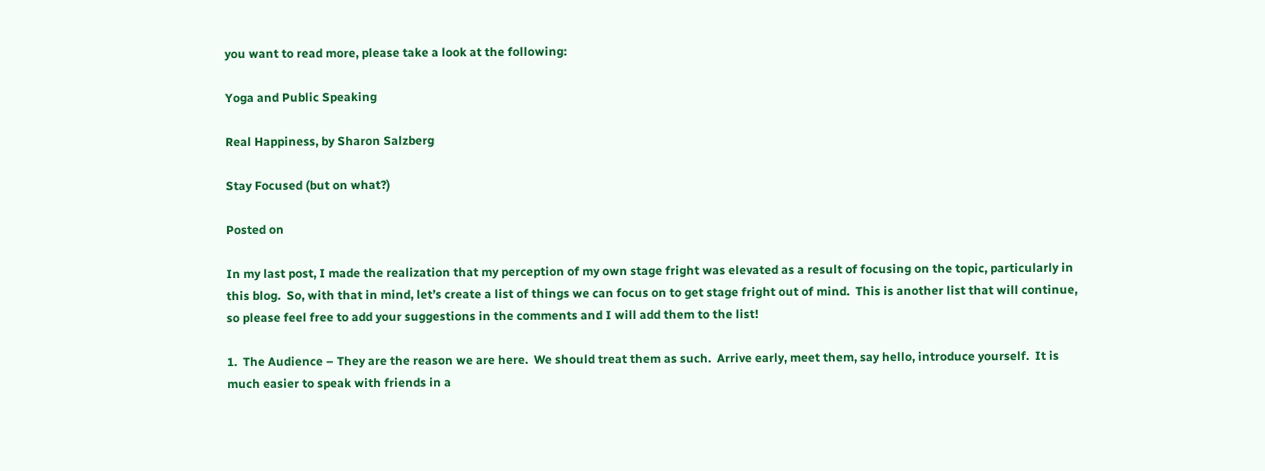you want to read more, please take a look at the following:

Yoga and Public Speaking

Real Happiness, by Sharon Salzberg

Stay Focused (but on what?)

Posted on

In my last post, I made the realization that my perception of my own stage fright was elevated as a result of focusing on the topic, particularly in this blog.  So, with that in mind, let’s create a list of things we can focus on to get stage fright out of mind.  This is another list that will continue, so please feel free to add your suggestions in the comments and I will add them to the list!

1.  The Audience – They are the reason we are here.  We should treat them as such.  Arrive early, meet them, say hello, introduce yourself.  It is much easier to speak with friends in a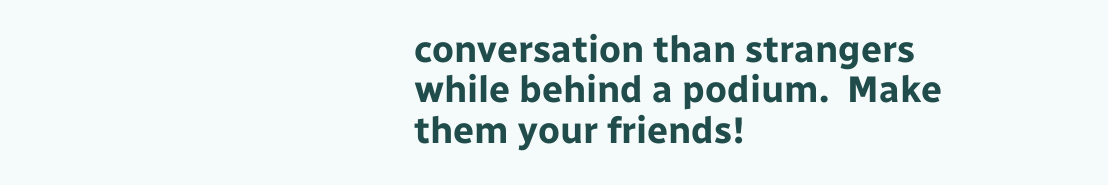conversation than strangers while behind a podium.  Make them your friends!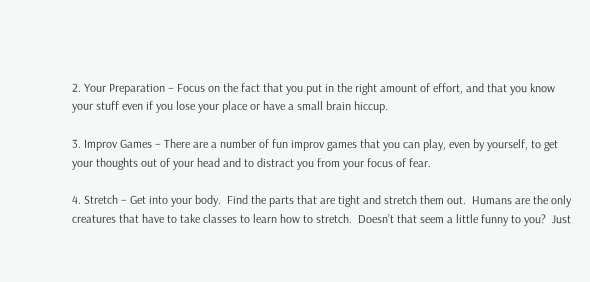2. Your Preparation – Focus on the fact that you put in the right amount of effort, and that you know your stuff even if you lose your place or have a small brain hiccup.

3. Improv Games – There are a number of fun improv games that you can play, even by yourself, to get your thoughts out of your head and to distract you from your focus of fear.

4. Stretch – Get into your body.  Find the parts that are tight and stretch them out.  Humans are the only creatures that have to take classes to learn how to stretch.  Doesn’t that seem a little funny to you?  Just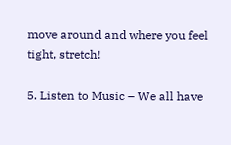move around and where you feel tight, stretch!

5. Listen to Music – We all have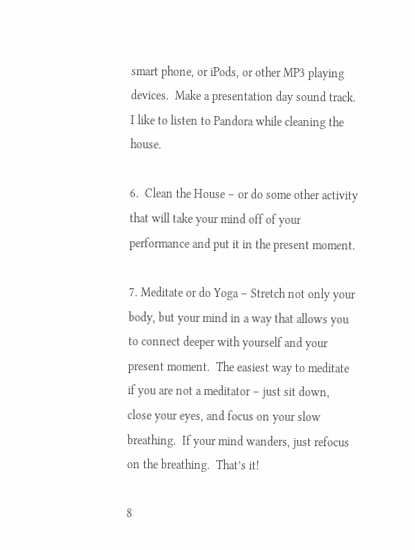smart phone, or iPods, or other MP3 playing devices.  Make a presentation day sound track.  I like to listen to Pandora while cleaning the house.

6.  Clean the House – or do some other activity that will take your mind off of your performance and put it in the present moment.

7. Meditate or do Yoga – Stretch not only your body, but your mind in a way that allows you to connect deeper with yourself and your present moment.  The easiest way to meditate if you are not a meditator – just sit down, close your eyes, and focus on your slow breathing.  If your mind wanders, just refocus on the breathing.  That’s it!

8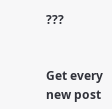???


Get every new post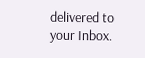delivered to your Inbox.